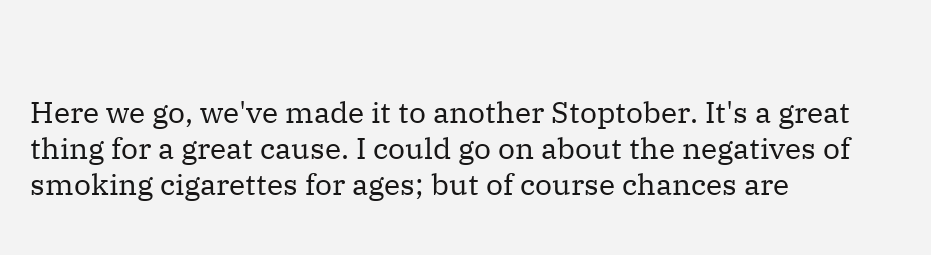Here we go, we've made it to another Stoptober. It's a great thing for a great cause. I could go on about the negatives of smoking cigarettes for ages; but of course chances are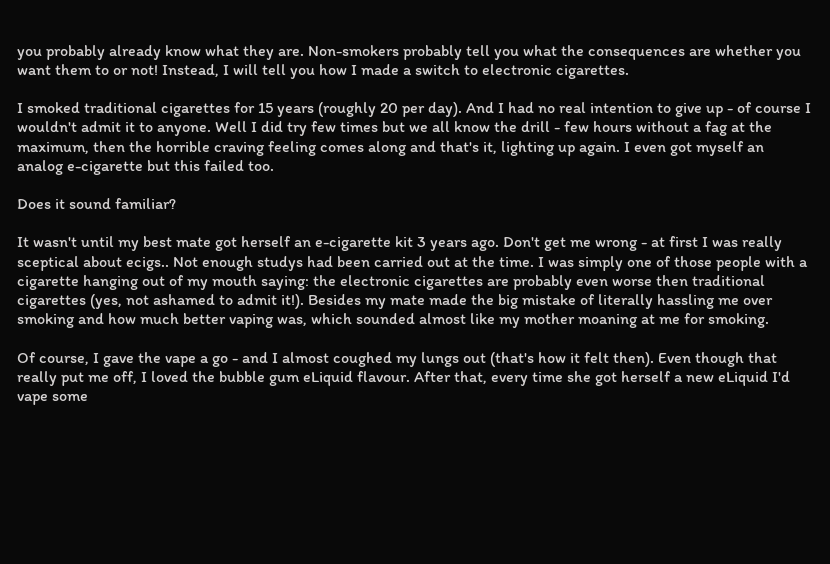you probably already know what they are. Non-smokers probably tell you what the consequences are whether you want them to or not! Instead, I will tell you how I made a switch to electronic cigarettes.

I smoked traditional cigarettes for 15 years (roughly 20 per day). And I had no real intention to give up - of course I wouldn't admit it to anyone. Well I did try few times but we all know the drill - few hours without a fag at the maximum, then the horrible craving feeling comes along and that's it, lighting up again. I even got myself an analog e-cigarette but this failed too.

Does it sound familiar?

It wasn't until my best mate got herself an e-cigarette kit 3 years ago. Don't get me wrong - at first I was really sceptical about ecigs.. Not enough studys had been carried out at the time. I was simply one of those people with a cigarette hanging out of my mouth saying: the electronic cigarettes are probably even worse then traditional cigarettes (yes, not ashamed to admit it!). Besides my mate made the big mistake of literally hassling me over smoking and how much better vaping was, which sounded almost like my mother moaning at me for smoking.

Of course, I gave the vape a go - and I almost coughed my lungs out (that's how it felt then). Even though that really put me off, I loved the bubble gum eLiquid flavour. After that, every time she got herself a new eLiquid I'd vape some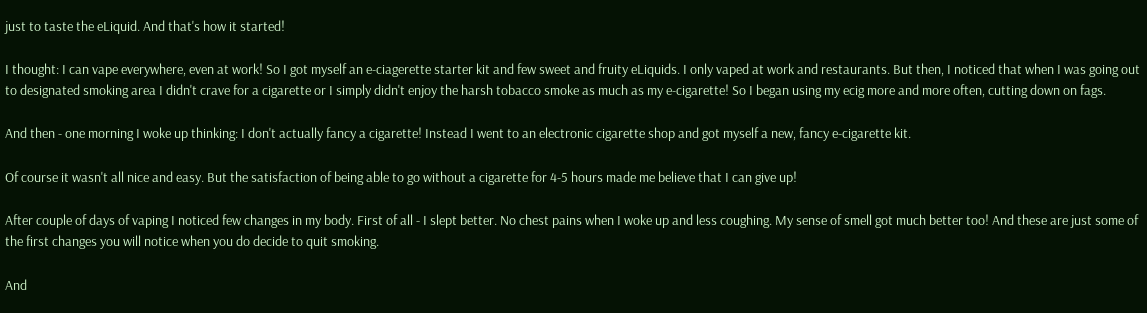just to taste the eLiquid. And that's how it started!

I thought: I can vape everywhere, even at work! So I got myself an e-ciagerette starter kit and few sweet and fruity eLiquids. I only vaped at work and restaurants. But then, I noticed that when I was going out to designated smoking area I didn't crave for a cigarette or I simply didn't enjoy the harsh tobacco smoke as much as my e-cigarette! So I began using my ecig more and more often, cutting down on fags.

And then - one morning I woke up thinking: I don't actually fancy a cigarette! Instead I went to an electronic cigarette shop and got myself a new, fancy e-cigarette kit.

Of course it wasn't all nice and easy. But the satisfaction of being able to go without a cigarette for 4-5 hours made me believe that I can give up!

After couple of days of vaping I noticed few changes in my body. First of all - I slept better. No chest pains when I woke up and less coughing. My sense of smell got much better too! And these are just some of the first changes you will notice when you do decide to quit smoking.

And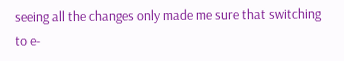seeing all the changes only made me sure that switching to e-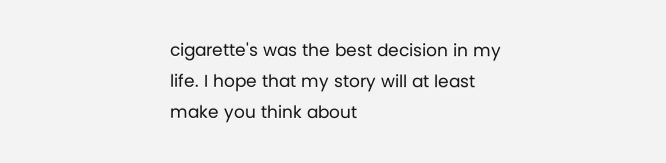cigarette's was the best decision in my life. I hope that my story will at least make you think about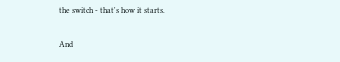the switch - that's how it starts.

And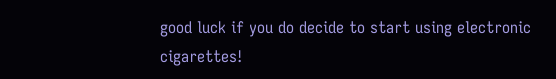good luck if you do decide to start using electronic cigarettes!